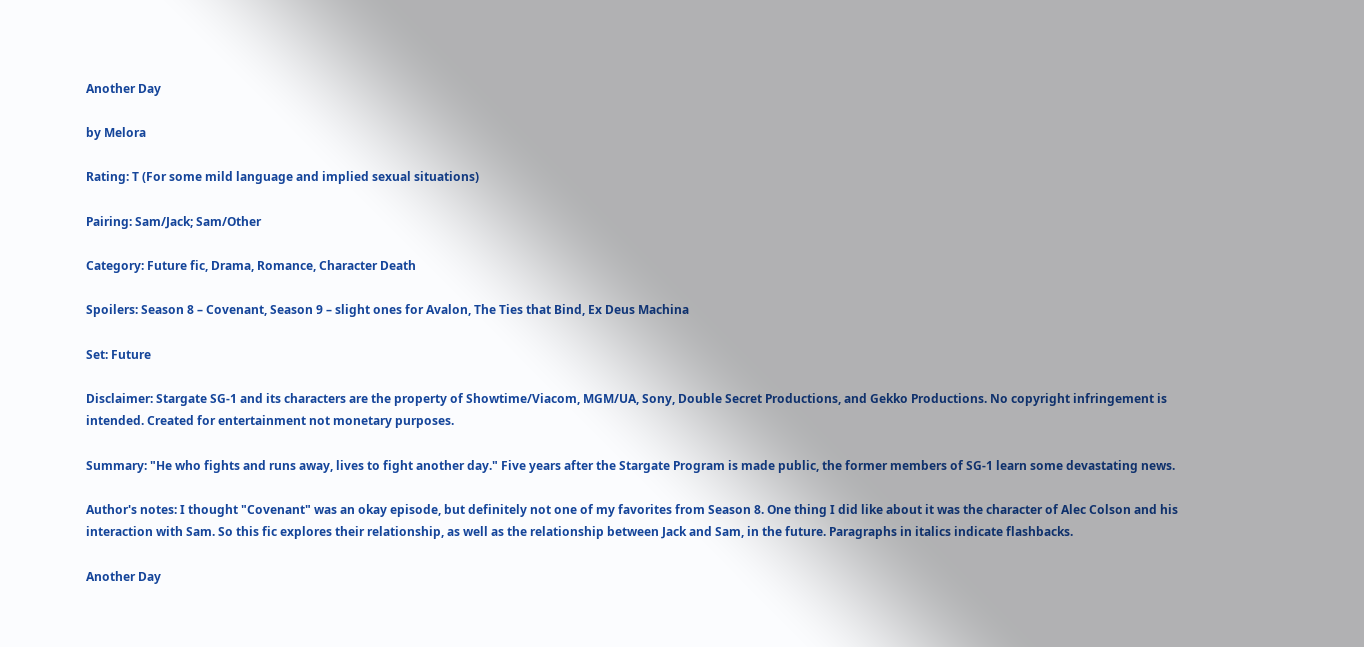Another Day

by Melora

Rating: T (For some mild language and implied sexual situations)

Pairing: Sam/Jack; Sam/Other

Category: Future fic, Drama, Romance, Character Death

Spoilers: Season 8 – Covenant, Season 9 – slight ones for Avalon, The Ties that Bind, Ex Deus Machina

Set: Future

Disclaimer: Stargate SG-1 and its characters are the property of Showtime/Viacom, MGM/UA, Sony, Double Secret Productions, and Gekko Productions. No copyright infringement is intended. Created for entertainment not monetary purposes.

Summary: "He who fights and runs away, lives to fight another day." Five years after the Stargate Program is made public, the former members of SG-1 learn some devastating news.

Author's notes: I thought "Covenant" was an okay episode, but definitely not one of my favorites from Season 8. One thing I did like about it was the character of Alec Colson and his interaction with Sam. So this fic explores their relationship, as well as the relationship between Jack and Sam, in the future. Paragraphs in italics indicate flashbacks.

Another Day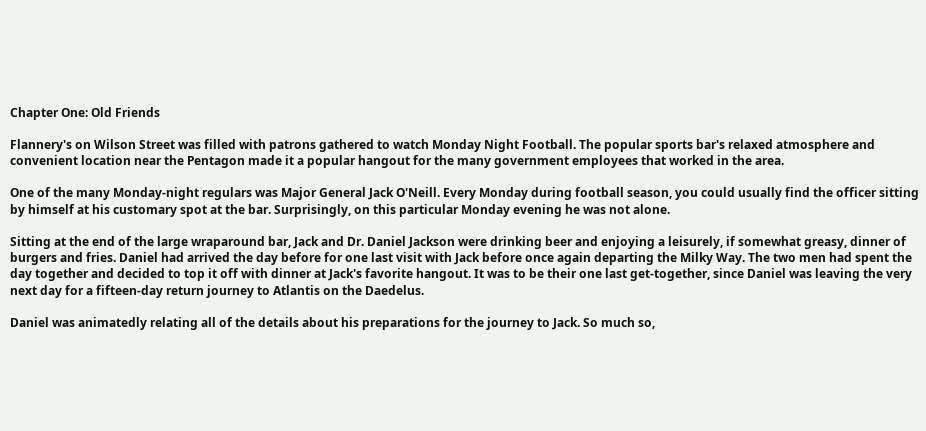Chapter One: Old Friends

Flannery's on Wilson Street was filled with patrons gathered to watch Monday Night Football. The popular sports bar's relaxed atmosphere and convenient location near the Pentagon made it a popular hangout for the many government employees that worked in the area.

One of the many Monday-night regulars was Major General Jack O'Neill. Every Monday during football season, you could usually find the officer sitting by himself at his customary spot at the bar. Surprisingly, on this particular Monday evening he was not alone.

Sitting at the end of the large wraparound bar, Jack and Dr. Daniel Jackson were drinking beer and enjoying a leisurely, if somewhat greasy, dinner of burgers and fries. Daniel had arrived the day before for one last visit with Jack before once again departing the Milky Way. The two men had spent the day together and decided to top it off with dinner at Jack's favorite hangout. It was to be their one last get-together, since Daniel was leaving the very next day for a fifteen-day return journey to Atlantis on the Daedelus.

Daniel was animatedly relating all of the details about his preparations for the journey to Jack. So much so,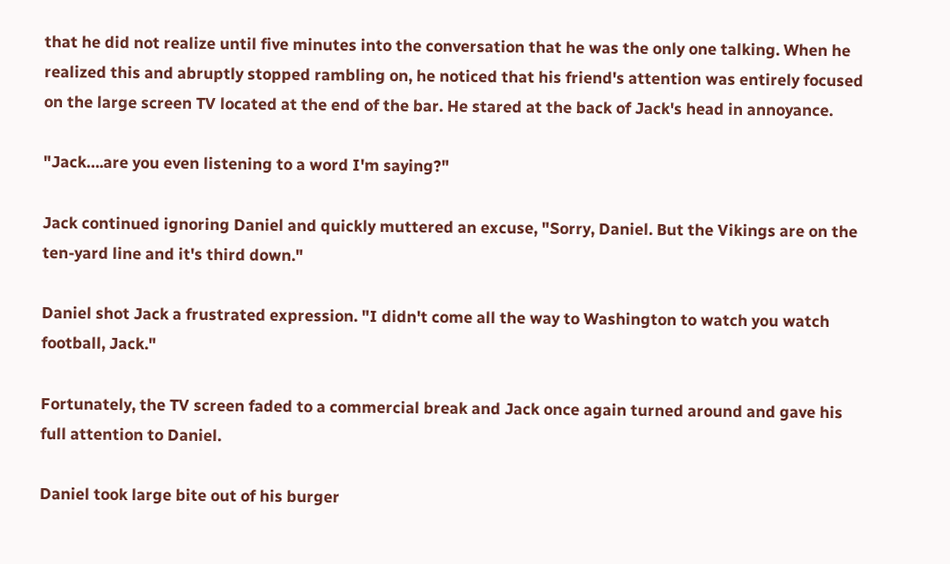that he did not realize until five minutes into the conversation that he was the only one talking. When he realized this and abruptly stopped rambling on, he noticed that his friend's attention was entirely focused on the large screen TV located at the end of the bar. He stared at the back of Jack's head in annoyance.

"Jack….are you even listening to a word I'm saying?"

Jack continued ignoring Daniel and quickly muttered an excuse, "Sorry, Daniel. But the Vikings are on the ten-yard line and it's third down."

Daniel shot Jack a frustrated expression. "I didn't come all the way to Washington to watch you watch football, Jack."

Fortunately, the TV screen faded to a commercial break and Jack once again turned around and gave his full attention to Daniel.

Daniel took large bite out of his burger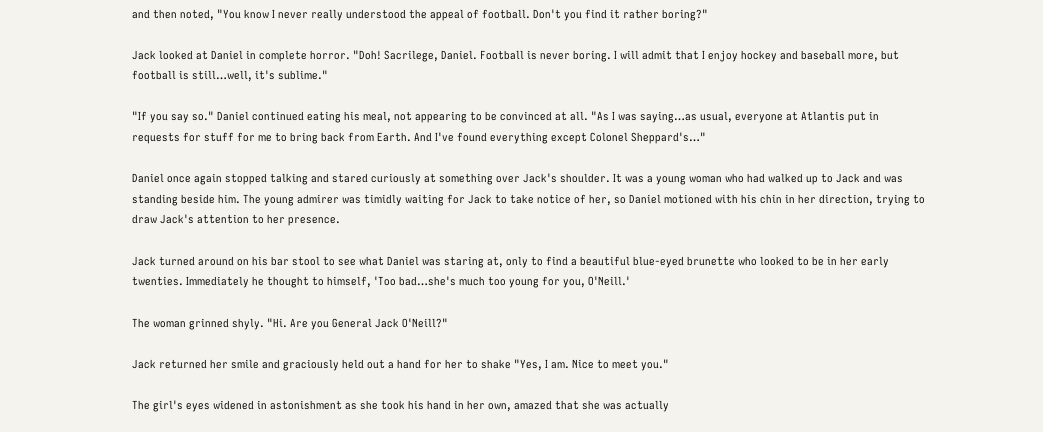and then noted, "You know I never really understood the appeal of football. Don't you find it rather boring?"

Jack looked at Daniel in complete horror. "Doh! Sacrilege, Daniel. Football is never boring. I will admit that I enjoy hockey and baseball more, but football is still…well, it's sublime."

"If you say so." Daniel continued eating his meal, not appearing to be convinced at all. "As I was saying…as usual, everyone at Atlantis put in requests for stuff for me to bring back from Earth. And I've found everything except Colonel Sheppard's…"

Daniel once again stopped talking and stared curiously at something over Jack's shoulder. It was a young woman who had walked up to Jack and was standing beside him. The young admirer was timidly waiting for Jack to take notice of her, so Daniel motioned with his chin in her direction, trying to draw Jack's attention to her presence.

Jack turned around on his bar stool to see what Daniel was staring at, only to find a beautiful blue-eyed brunette who looked to be in her early twenties. Immediately he thought to himself, 'Too bad…she's much too young for you, O'Neill.'

The woman grinned shyly. "Hi. Are you General Jack O'Neill?"

Jack returned her smile and graciously held out a hand for her to shake "Yes, I am. Nice to meet you."

The girl's eyes widened in astonishment as she took his hand in her own, amazed that she was actually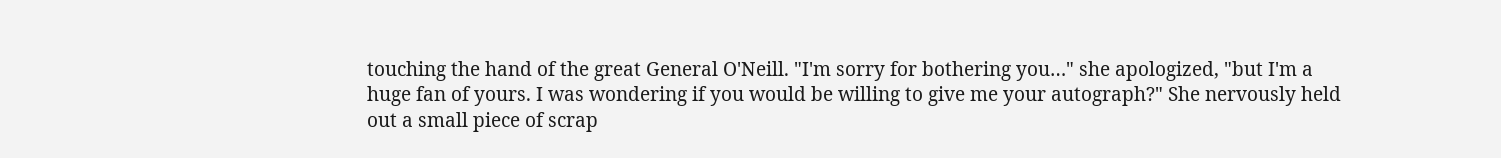touching the hand of the great General O'Neill. "I'm sorry for bothering you…" she apologized, "but I'm a huge fan of yours. I was wondering if you would be willing to give me your autograph?" She nervously held out a small piece of scrap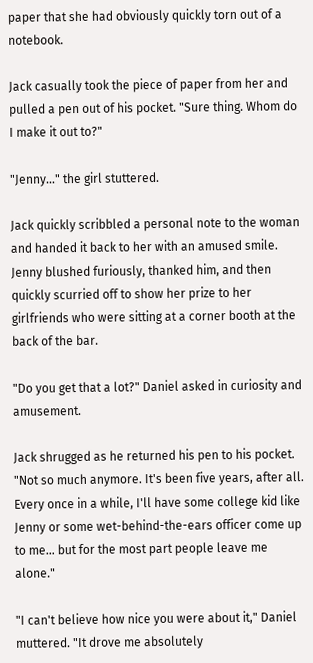paper that she had obviously quickly torn out of a notebook.

Jack casually took the piece of paper from her and pulled a pen out of his pocket. "Sure thing. Whom do I make it out to?"

"Jenny…" the girl stuttered.

Jack quickly scribbled a personal note to the woman and handed it back to her with an amused smile. Jenny blushed furiously, thanked him, and then quickly scurried off to show her prize to her girlfriends who were sitting at a corner booth at the back of the bar.

"Do you get that a lot?" Daniel asked in curiosity and amusement.

Jack shrugged as he returned his pen to his pocket. "Not so much anymore. It's been five years, after all. Every once in a while, I'll have some college kid like Jenny or some wet-behind-the-ears officer come up to me… but for the most part people leave me alone."

"I can't believe how nice you were about it," Daniel muttered. "It drove me absolutely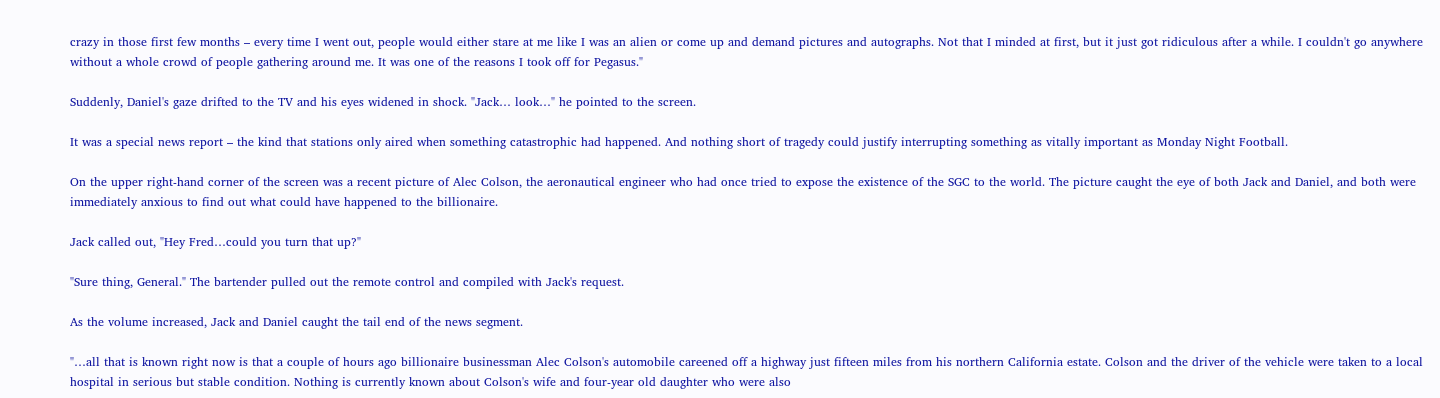crazy in those first few months – every time I went out, people would either stare at me like I was an alien or come up and demand pictures and autographs. Not that I minded at first, but it just got ridiculous after a while. I couldn't go anywhere without a whole crowd of people gathering around me. It was one of the reasons I took off for Pegasus."

Suddenly, Daniel's gaze drifted to the TV and his eyes widened in shock. "Jack… look…" he pointed to the screen.

It was a special news report – the kind that stations only aired when something catastrophic had happened. And nothing short of tragedy could justify interrupting something as vitally important as Monday Night Football.

On the upper right-hand corner of the screen was a recent picture of Alec Colson, the aeronautical engineer who had once tried to expose the existence of the SGC to the world. The picture caught the eye of both Jack and Daniel, and both were immediately anxious to find out what could have happened to the billionaire.

Jack called out, "Hey Fred…could you turn that up?"

"Sure thing, General." The bartender pulled out the remote control and compiled with Jack's request.

As the volume increased, Jack and Daniel caught the tail end of the news segment.

"…all that is known right now is that a couple of hours ago billionaire businessman Alec Colson's automobile careened off a highway just fifteen miles from his northern California estate. Colson and the driver of the vehicle were taken to a local hospital in serious but stable condition. Nothing is currently known about Colson's wife and four-year old daughter who were also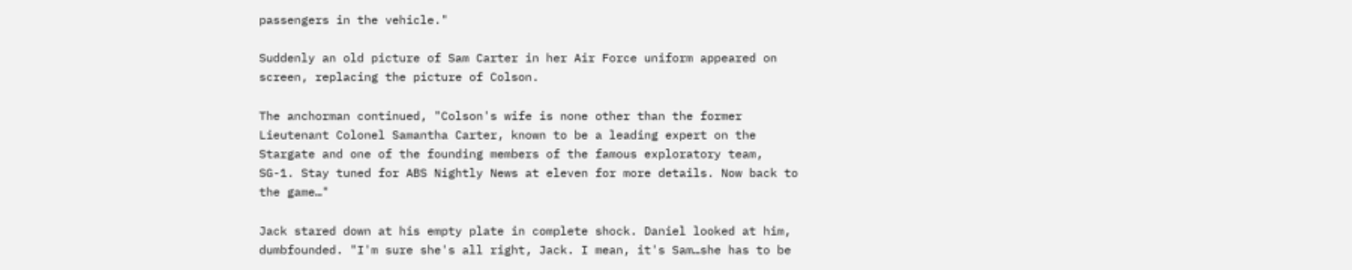passengers in the vehicle."

Suddenly an old picture of Sam Carter in her Air Force uniform appeared on screen, replacing the picture of Colson.

The anchorman continued, "Colson's wife is none other than the former Lieutenant Colonel Samantha Carter, known to be a leading expert on the Stargate and one of the founding members of the famous exploratory team, SG-1. Stay tuned for ABS Nightly News at eleven for more details. Now back to the game…"

Jack stared down at his empty plate in complete shock. Daniel looked at him, dumbfounded. "I'm sure she's all right, Jack. I mean, it's Sam…she has to be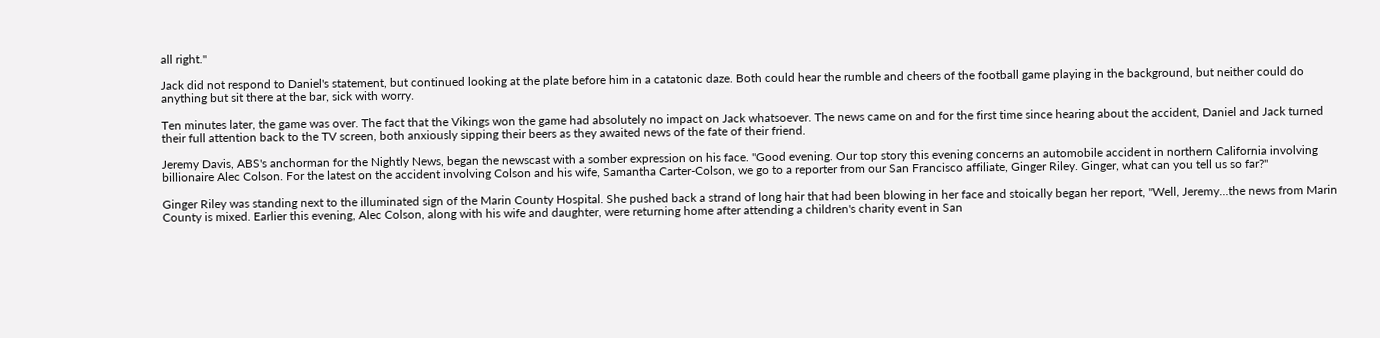all right."

Jack did not respond to Daniel's statement, but continued looking at the plate before him in a catatonic daze. Both could hear the rumble and cheers of the football game playing in the background, but neither could do anything but sit there at the bar, sick with worry.

Ten minutes later, the game was over. The fact that the Vikings won the game had absolutely no impact on Jack whatsoever. The news came on and for the first time since hearing about the accident, Daniel and Jack turned their full attention back to the TV screen, both anxiously sipping their beers as they awaited news of the fate of their friend.

Jeremy Davis, ABS's anchorman for the Nightly News, began the newscast with a somber expression on his face. "Good evening. Our top story this evening concerns an automobile accident in northern California involving billionaire Alec Colson. For the latest on the accident involving Colson and his wife, Samantha Carter-Colson, we go to a reporter from our San Francisco affiliate, Ginger Riley. Ginger, what can you tell us so far?"

Ginger Riley was standing next to the illuminated sign of the Marin County Hospital. She pushed back a strand of long hair that had been blowing in her face and stoically began her report, "Well, Jeremy…the news from Marin County is mixed. Earlier this evening, Alec Colson, along with his wife and daughter, were returning home after attending a children's charity event in San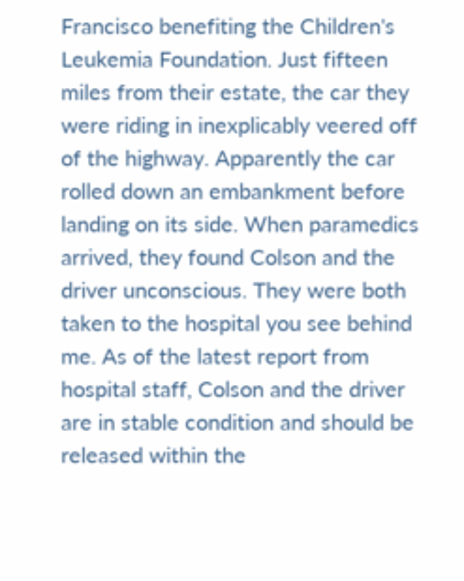Francisco benefiting the Children's Leukemia Foundation. Just fifteen miles from their estate, the car they were riding in inexplicably veered off of the highway. Apparently the car rolled down an embankment before landing on its side. When paramedics arrived, they found Colson and the driver unconscious. They were both taken to the hospital you see behind me. As of the latest report from hospital staff, Colson and the driver are in stable condition and should be released within the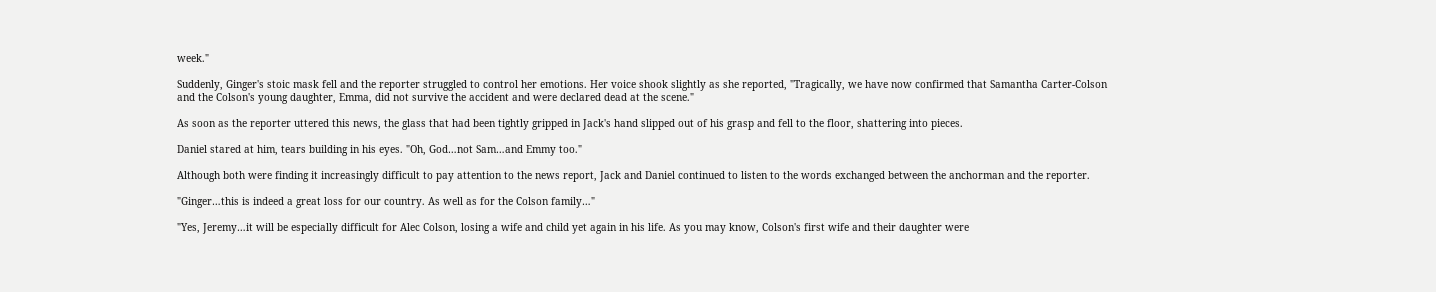week."

Suddenly, Ginger's stoic mask fell and the reporter struggled to control her emotions. Her voice shook slightly as she reported, "Tragically, we have now confirmed that Samantha Carter-Colson and the Colson's young daughter, Emma, did not survive the accident and were declared dead at the scene."

As soon as the reporter uttered this news, the glass that had been tightly gripped in Jack's hand slipped out of his grasp and fell to the floor, shattering into pieces.

Daniel stared at him, tears building in his eyes. "Oh, God…not Sam…and Emmy too."

Although both were finding it increasingly difficult to pay attention to the news report, Jack and Daniel continued to listen to the words exchanged between the anchorman and the reporter.

"Ginger…this is indeed a great loss for our country. As well as for the Colson family…"

"Yes, Jeremy…it will be especially difficult for Alec Colson, losing a wife and child yet again in his life. As you may know, Colson's first wife and their daughter were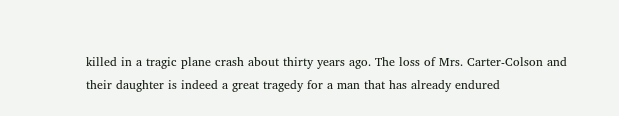killed in a tragic plane crash about thirty years ago. The loss of Mrs. Carter-Colson and their daughter is indeed a great tragedy for a man that has already endured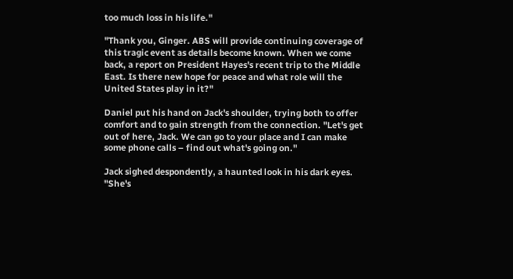too much loss in his life."

"Thank you, Ginger. ABS will provide continuing coverage of this tragic event as details become known. When we come back, a report on President Hayes's recent trip to the Middle East. Is there new hope for peace and what role will the United States play in it?"

Daniel put his hand on Jack's shoulder, trying both to offer comfort and to gain strength from the connection. "Let's get out of here, Jack. We can go to your place and I can make some phone calls – find out what's going on."

Jack sighed despondently, a haunted look in his dark eyes. "She's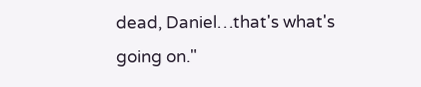dead, Daniel…that's what's going on."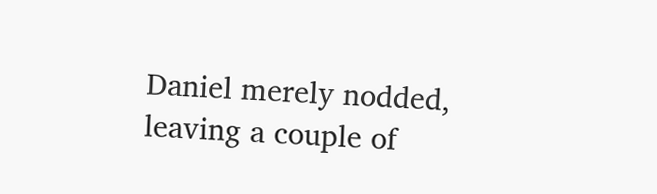Daniel merely nodded, leaving a couple of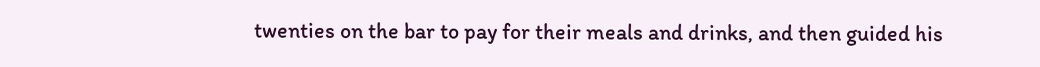twenties on the bar to pay for their meals and drinks, and then guided his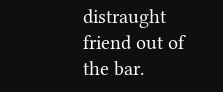distraught friend out of the bar.